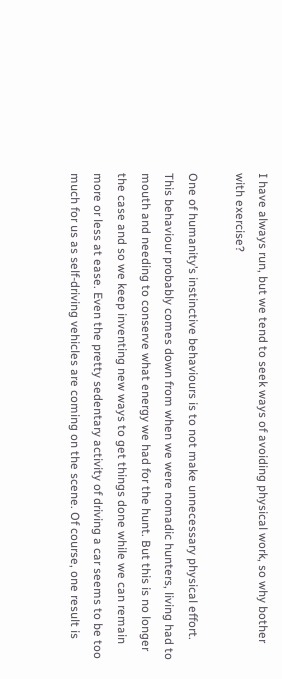I have always run, but we tend to seek ways of avoiding physical work, so why bother with exercise?

One of humanity’s instinctive behaviours is to not make unnecessary physical effort. This behaviour probably comes down from when we were nomadic hunters, living had to mouth and needing to conserve what energy we had for the hunt. But this is no longer the case and so we keep inventing new ways to get things done while we can remain more or less at ease. Even the pretty sedentary activity of driving a car seems to be too much for us as self-driving vehicles are coming on the scene. Of course, one result is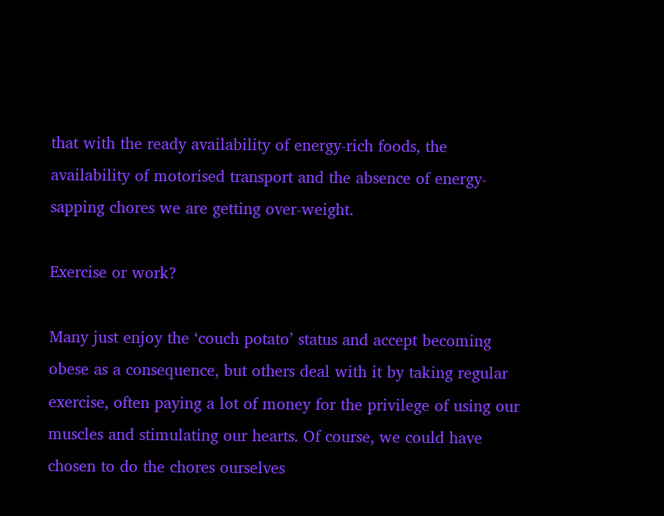that with the ready availability of energy-rich foods, the availability of motorised transport and the absence of energy-sapping chores we are getting over-weight.

Exercise or work?

Many just enjoy the ‘couch potato’ status and accept becoming obese as a consequence, but others deal with it by taking regular exercise, often paying a lot of money for the privilege of using our muscles and stimulating our hearts. Of course, we could have chosen to do the chores ourselves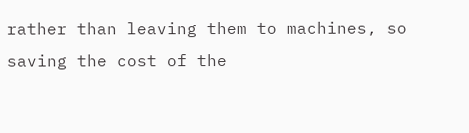rather than leaving them to machines, so saving the cost of the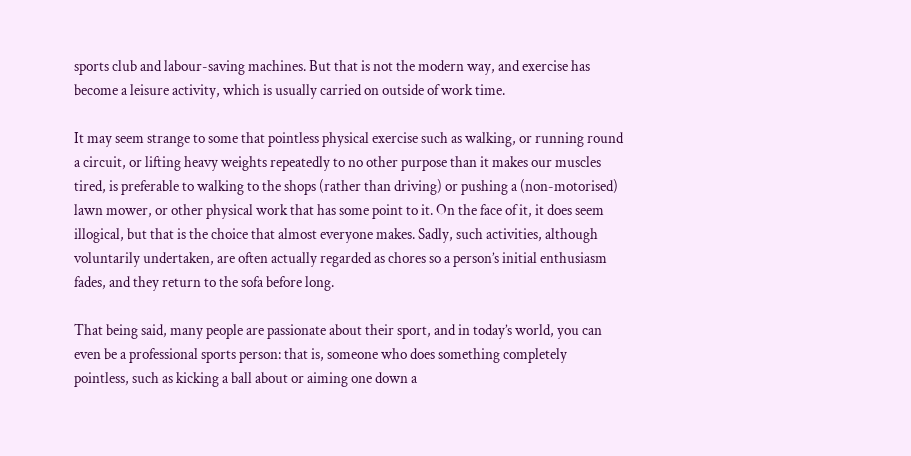sports club and labour-saving machines. But that is not the modern way, and exercise has become a leisure activity, which is usually carried on outside of work time.

It may seem strange to some that pointless physical exercise such as walking, or running round a circuit, or lifting heavy weights repeatedly to no other purpose than it makes our muscles tired, is preferable to walking to the shops (rather than driving) or pushing a (non-motorised) lawn mower, or other physical work that has some point to it. On the face of it, it does seem illogical, but that is the choice that almost everyone makes. Sadly, such activities, although voluntarily undertaken, are often actually regarded as chores so a person’s initial enthusiasm fades, and they return to the sofa before long.

That being said, many people are passionate about their sport, and in today’s world, you can even be a professional sports person: that is, someone who does something completely pointless, such as kicking a ball about or aiming one down a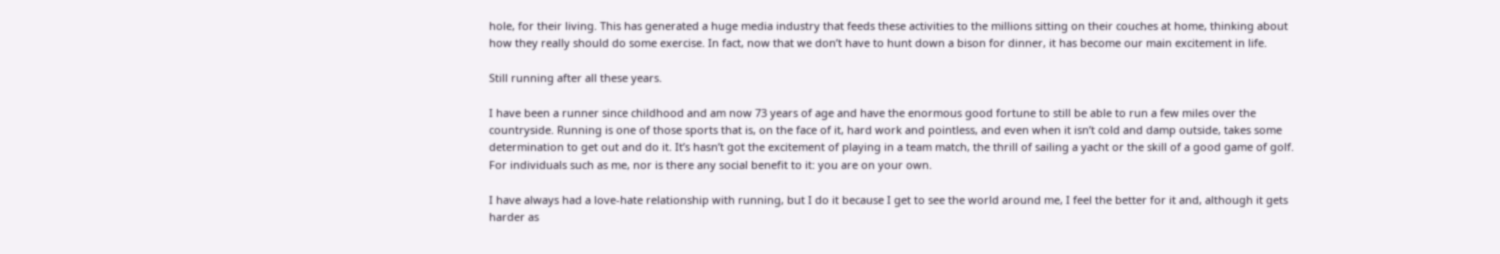hole, for their living. This has generated a huge media industry that feeds these activities to the millions sitting on their couches at home, thinking about how they really should do some exercise. In fact, now that we don’t have to hunt down a bison for dinner, it has become our main excitement in life.

Still running after all these years.

I have been a runner since childhood and am now 73 years of age and have the enormous good fortune to still be able to run a few miles over the countryside. Running is one of those sports that is, on the face of it, hard work and pointless, and even when it isn’t cold and damp outside, takes some determination to get out and do it. It’s hasn’t got the excitement of playing in a team match, the thrill of sailing a yacht or the skill of a good game of golf. For individuals such as me, nor is there any social benefit to it: you are on your own.

I have always had a love-hate relationship with running, but I do it because I get to see the world around me, I feel the better for it and, although it gets harder as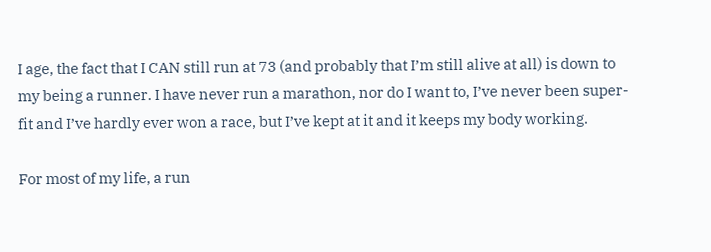I age, the fact that I CAN still run at 73 (and probably that I’m still alive at all) is down to my being a runner. I have never run a marathon, nor do I want to, I’ve never been super-fit and I’ve hardly ever won a race, but I’ve kept at it and it keeps my body working.

For most of my life, a run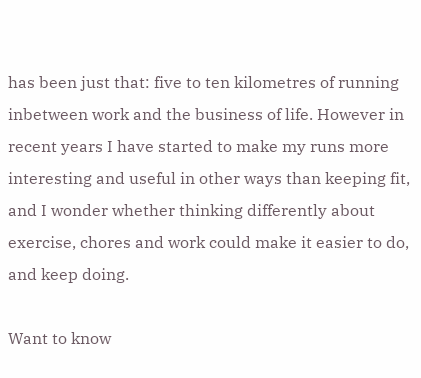has been just that: five to ten kilometres of running inbetween work and the business of life. However in recent years I have started to make my runs more interesting and useful in other ways than keeping fit, and I wonder whether thinking differently about exercise, chores and work could make it easier to do, and keep doing.

Want to know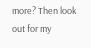more? Then look out for my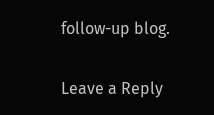follow-up blog.

Leave a Reply